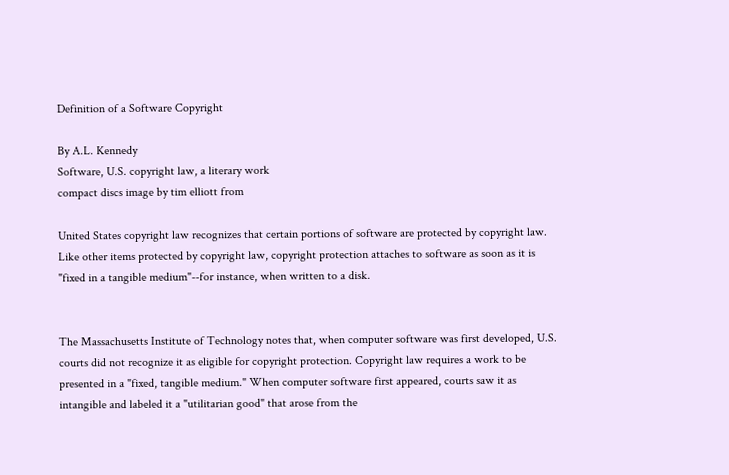Definition of a Software Copyright

By A.L. Kennedy
Software, U.S. copyright law, a literary work
compact discs image by tim elliott from

United States copyright law recognizes that certain portions of software are protected by copyright law. Like other items protected by copyright law, copyright protection attaches to software as soon as it is "fixed in a tangible medium"--for instance, when written to a disk.


The Massachusetts Institute of Technology notes that, when computer software was first developed, U.S. courts did not recognize it as eligible for copyright protection. Copyright law requires a work to be presented in a "fixed, tangible medium." When computer software first appeared, courts saw it as intangible and labeled it a "utilitarian good" that arose from the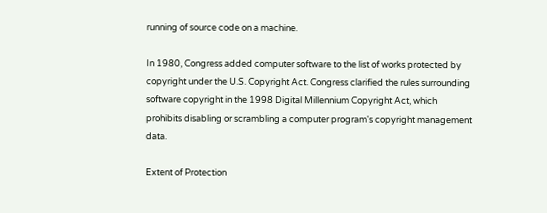running of source code on a machine.

In 1980, Congress added computer software to the list of works protected by copyright under the U.S. Copyright Act. Congress clarified the rules surrounding software copyright in the 1998 Digital Millennium Copyright Act, which prohibits disabling or scrambling a computer program's copyright management data.

Extent of Protection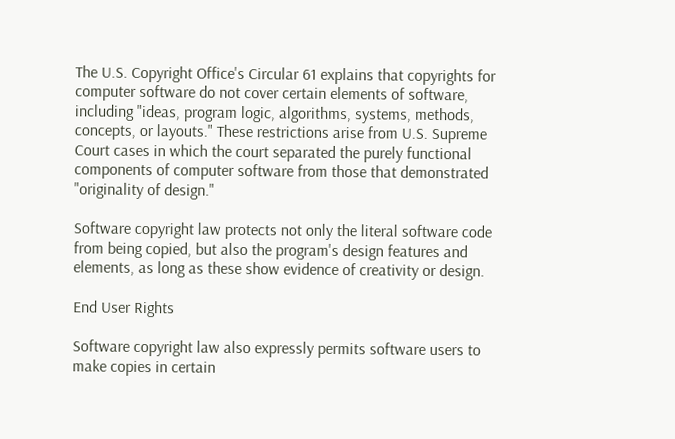The U.S. Copyright Office's Circular 61 explains that copyrights for computer software do not cover certain elements of software, including "ideas, program logic, algorithms, systems, methods, concepts, or layouts." These restrictions arise from U.S. Supreme Court cases in which the court separated the purely functional components of computer software from those that demonstrated "originality of design."

Software copyright law protects not only the literal software code from being copied, but also the program's design features and elements, as long as these show evidence of creativity or design.

End User Rights

Software copyright law also expressly permits software users to make copies in certain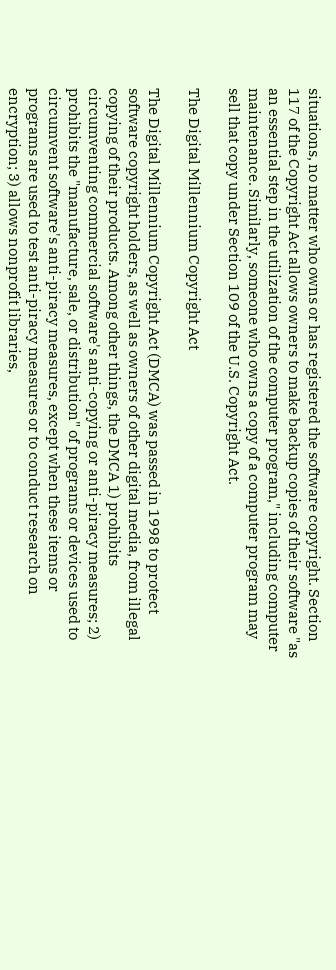situations, no matter who owns or has registered the software copyright. Section 117 of the Copyright Act allows owners to make backup copies of their software "as an essential step in the utilization of the computer program," including computer maintenance. Similarly, someone who owns a copy of a computer program may sell that copy under Section 109 of the U.S. Copyright Act.

The Digital Millennium Copyright Act

The Digital Millennium Copyright Act (DMCA) was passed in 1998 to protect software copyright holders, as well as owners of other digital media, from illegal copying of their products. Among other things, the DMCA 1) prohibits circumventing commercial software's anti-copying or anti-piracy measures; 2) prohibits the "manufacture, sale, or distribution" of programs or devices used to circumvent software's anti-piracy measures, except when these items or programs are used to test anti-piracy measures or to conduct research on encryption; 3) allows nonprofit libraries,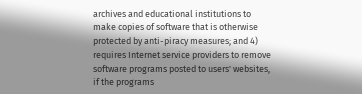archives and educational institutions to make copies of software that is otherwise protected by anti-piracy measures; and 4) requires Internet service providers to remove software programs posted to users' websites, if the programs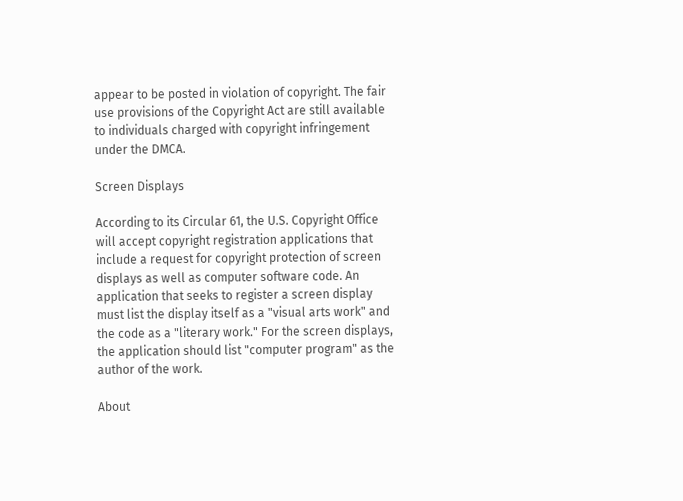appear to be posted in violation of copyright. The fair use provisions of the Copyright Act are still available to individuals charged with copyright infringement under the DMCA.

Screen Displays

According to its Circular 61, the U.S. Copyright Office will accept copyright registration applications that include a request for copyright protection of screen displays as well as computer software code. An application that seeks to register a screen display must list the display itself as a "visual arts work" and the code as a "literary work." For the screen displays, the application should list "computer program" as the author of the work.

About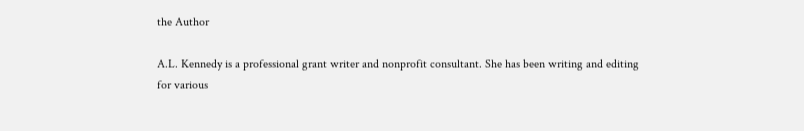the Author

A.L. Kennedy is a professional grant writer and nonprofit consultant. She has been writing and editing for various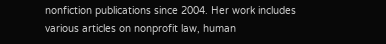nonfiction publications since 2004. Her work includes various articles on nonprofit law, human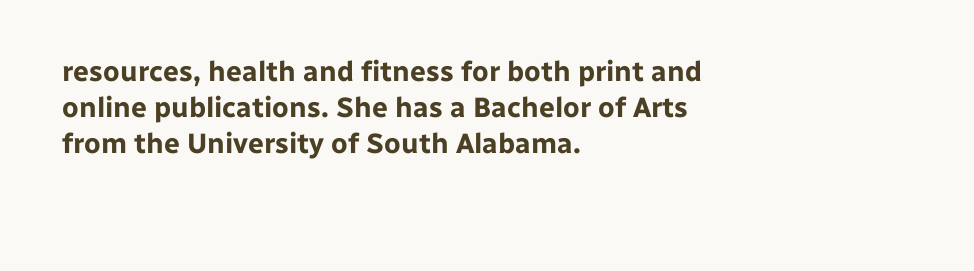resources, health and fitness for both print and online publications. She has a Bachelor of Arts from the University of South Alabama.